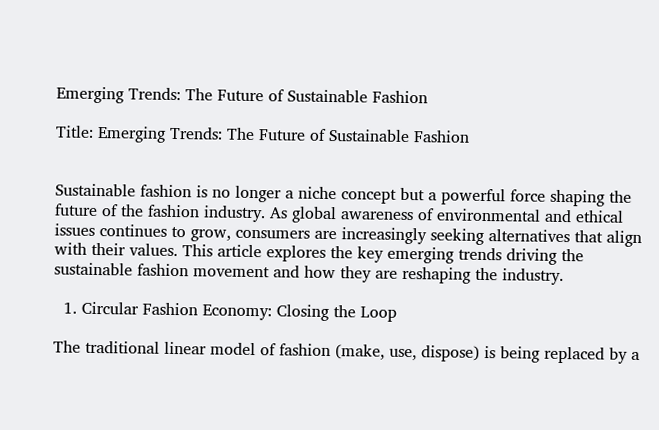Emerging Trends: The Future of Sustainable Fashion

Title: Emerging Trends: The Future of Sustainable Fashion


Sustainable fashion is no longer a niche concept but a powerful force shaping the future of the fashion industry. As global awareness of environmental and ethical issues continues to grow, consumers are increasingly seeking alternatives that align with their values. This article explores the key emerging trends driving the sustainable fashion movement and how they are reshaping the industry.

  1. Circular Fashion Economy: Closing the Loop

The traditional linear model of fashion (make, use, dispose) is being replaced by a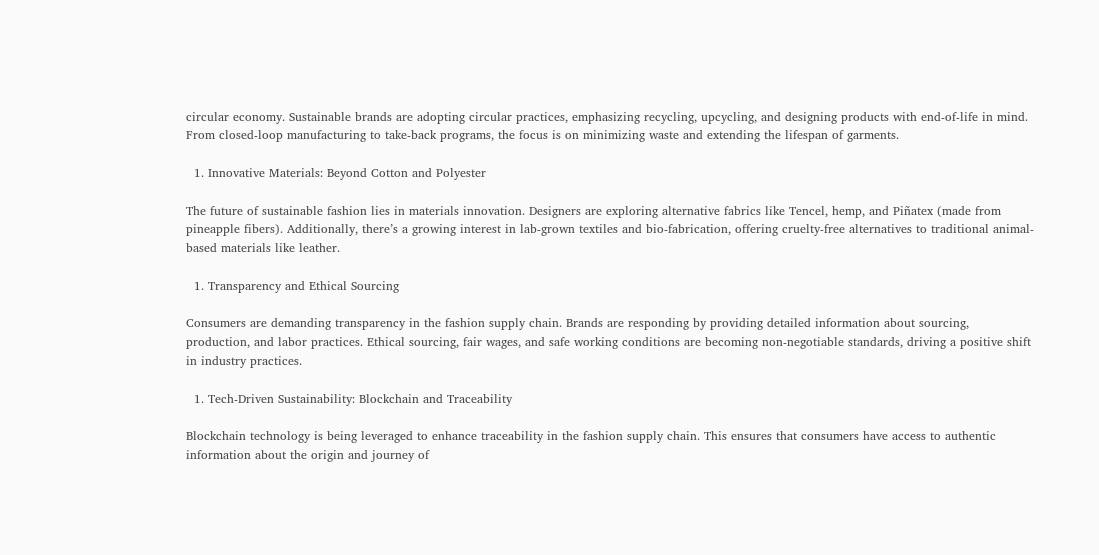circular economy. Sustainable brands are adopting circular practices, emphasizing recycling, upcycling, and designing products with end-of-life in mind. From closed-loop manufacturing to take-back programs, the focus is on minimizing waste and extending the lifespan of garments.

  1. Innovative Materials: Beyond Cotton and Polyester

The future of sustainable fashion lies in materials innovation. Designers are exploring alternative fabrics like Tencel, hemp, and Piñatex (made from pineapple fibers). Additionally, there’s a growing interest in lab-grown textiles and bio-fabrication, offering cruelty-free alternatives to traditional animal-based materials like leather.

  1. Transparency and Ethical Sourcing

Consumers are demanding transparency in the fashion supply chain. Brands are responding by providing detailed information about sourcing, production, and labor practices. Ethical sourcing, fair wages, and safe working conditions are becoming non-negotiable standards, driving a positive shift in industry practices.

  1. Tech-Driven Sustainability: Blockchain and Traceability

Blockchain technology is being leveraged to enhance traceability in the fashion supply chain. This ensures that consumers have access to authentic information about the origin and journey of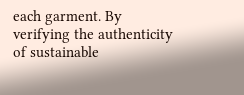each garment. By verifying the authenticity of sustainable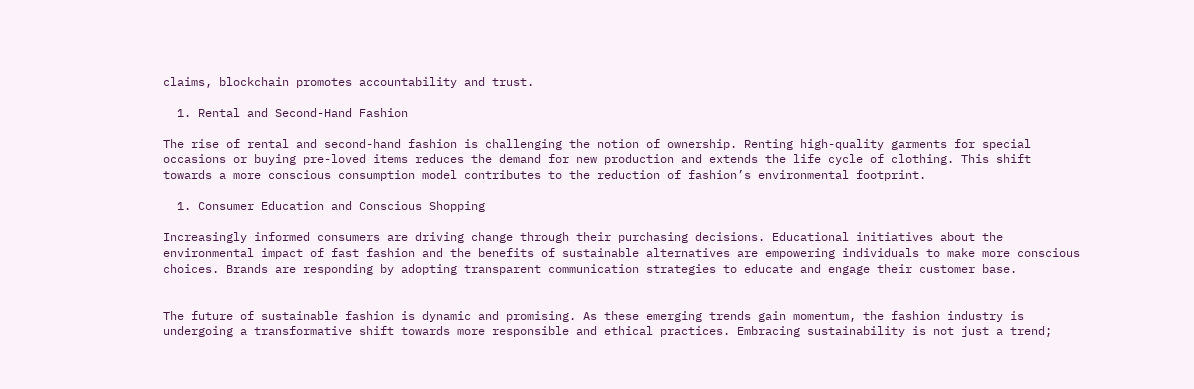claims, blockchain promotes accountability and trust.

  1. Rental and Second-Hand Fashion

The rise of rental and second-hand fashion is challenging the notion of ownership. Renting high-quality garments for special occasions or buying pre-loved items reduces the demand for new production and extends the life cycle of clothing. This shift towards a more conscious consumption model contributes to the reduction of fashion’s environmental footprint.

  1. Consumer Education and Conscious Shopping

Increasingly informed consumers are driving change through their purchasing decisions. Educational initiatives about the environmental impact of fast fashion and the benefits of sustainable alternatives are empowering individuals to make more conscious choices. Brands are responding by adopting transparent communication strategies to educate and engage their customer base.


The future of sustainable fashion is dynamic and promising. As these emerging trends gain momentum, the fashion industry is undergoing a transformative shift towards more responsible and ethical practices. Embracing sustainability is not just a trend;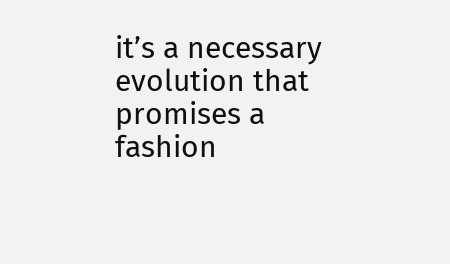it’s a necessary evolution that promises a fashion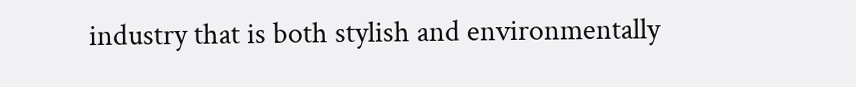industry that is both stylish and environmentally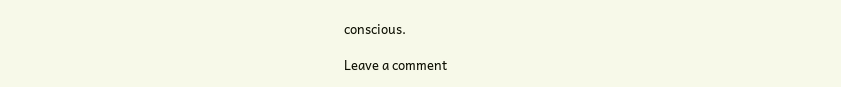conscious.

Leave a comment